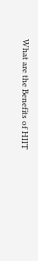What are the Benefits of HIIT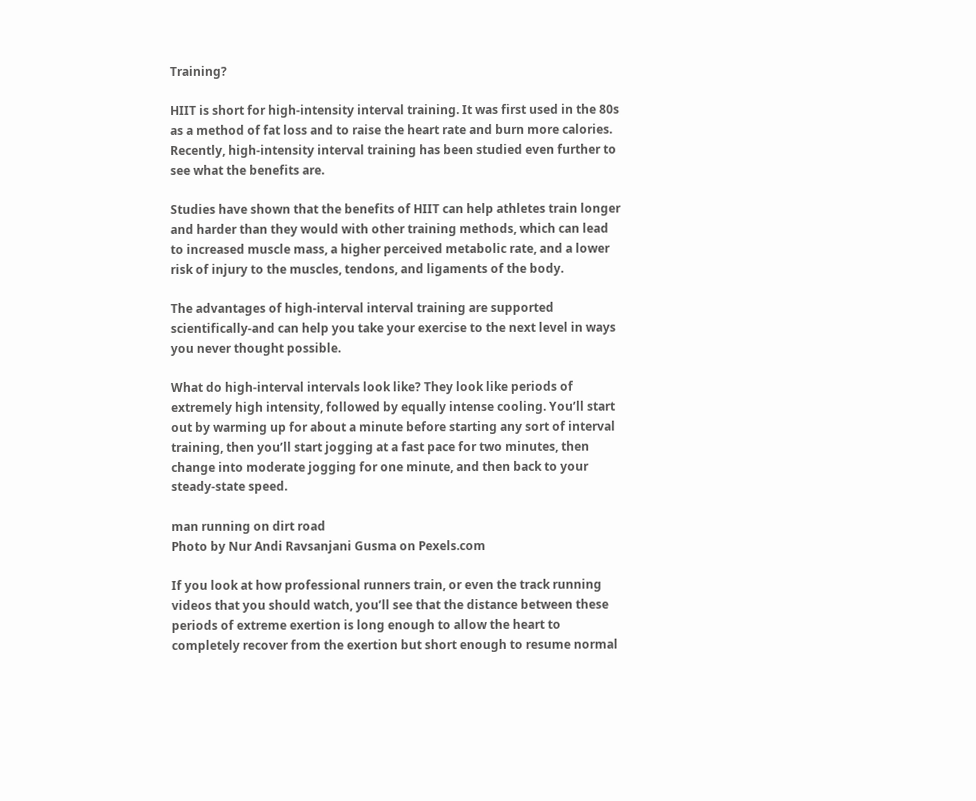Training?

HIIT is short for high-intensity interval training. It was first used in the 80s as a method of fat loss and to raise the heart rate and burn more calories. Recently, high-intensity interval training has been studied even further to see what the benefits are.

Studies have shown that the benefits of HIIT can help athletes train longer and harder than they would with other training methods, which can lead to increased muscle mass, a higher perceived metabolic rate, and a lower risk of injury to the muscles, tendons, and ligaments of the body.

The advantages of high-interval interval training are supported scientifically-and can help you take your exercise to the next level in ways you never thought possible.

What do high-interval intervals look like? They look like periods of extremely high intensity, followed by equally intense cooling. You’ll start out by warming up for about a minute before starting any sort of interval training, then you’ll start jogging at a fast pace for two minutes, then change into moderate jogging for one minute, and then back to your steady-state speed.

man running on dirt road
Photo by Nur Andi Ravsanjani Gusma on Pexels.com

If you look at how professional runners train, or even the track running videos that you should watch, you’ll see that the distance between these periods of extreme exertion is long enough to allow the heart to completely recover from the exertion but short enough to resume normal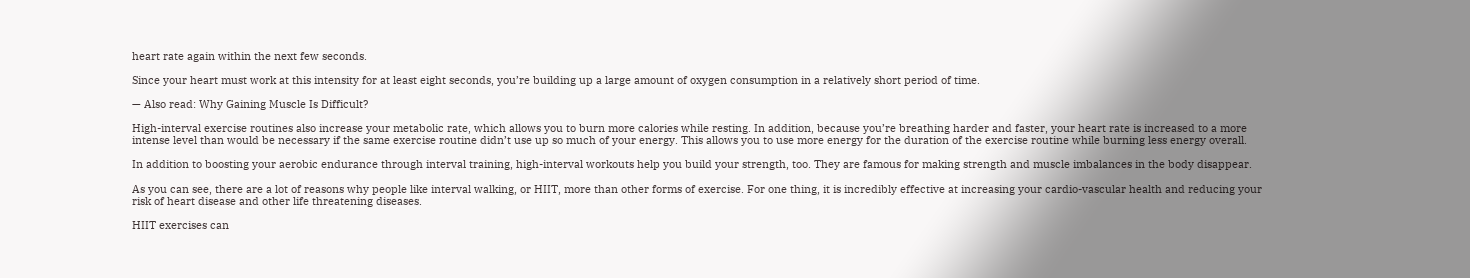heart rate again within the next few seconds.

Since your heart must work at this intensity for at least eight seconds, you’re building up a large amount of oxygen consumption in a relatively short period of time.

— Also read: Why Gaining Muscle Is Difficult?

High-interval exercise routines also increase your metabolic rate, which allows you to burn more calories while resting. In addition, because you’re breathing harder and faster, your heart rate is increased to a more intense level than would be necessary if the same exercise routine didn’t use up so much of your energy. This allows you to use more energy for the duration of the exercise routine while burning less energy overall.

In addition to boosting your aerobic endurance through interval training, high-interval workouts help you build your strength, too. They are famous for making strength and muscle imbalances in the body disappear.

As you can see, there are a lot of reasons why people like interval walking, or HIIT, more than other forms of exercise. For one thing, it is incredibly effective at increasing your cardio-vascular health and reducing your risk of heart disease and other life threatening diseases.

HIIT exercises can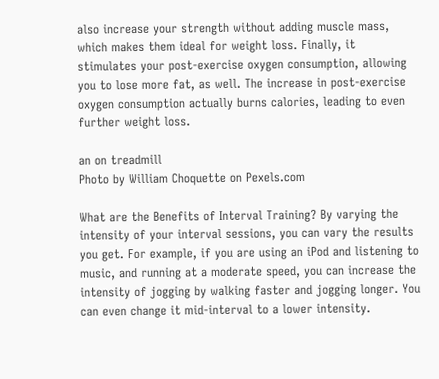also increase your strength without adding muscle mass, which makes them ideal for weight loss. Finally, it stimulates your post-exercise oxygen consumption, allowing you to lose more fat, as well. The increase in post-exercise oxygen consumption actually burns calories, leading to even further weight loss.

an on treadmill
Photo by William Choquette on Pexels.com

What are the Benefits of Interval Training? By varying the intensity of your interval sessions, you can vary the results you get. For example, if you are using an iPod and listening to music, and running at a moderate speed, you can increase the intensity of jogging by walking faster and jogging longer. You can even change it mid-interval to a lower intensity.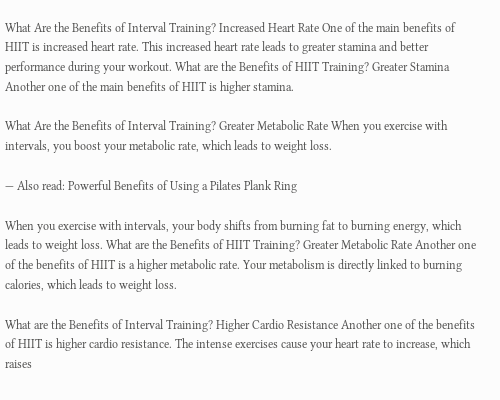What Are the Benefits of Interval Training? Increased Heart Rate One of the main benefits of HIIT is increased heart rate. This increased heart rate leads to greater stamina and better performance during your workout. What are the Benefits of HIIT Training? Greater Stamina Another one of the main benefits of HIIT is higher stamina.

What Are the Benefits of Interval Training? Greater Metabolic Rate When you exercise with intervals, you boost your metabolic rate, which leads to weight loss.

— Also read: Powerful Benefits of Using a Pilates Plank Ring

When you exercise with intervals, your body shifts from burning fat to burning energy, which leads to weight loss. What are the Benefits of HIIT Training? Greater Metabolic Rate Another one of the benefits of HIIT is a higher metabolic rate. Your metabolism is directly linked to burning calories, which leads to weight loss.

What are the Benefits of Interval Training? Higher Cardio Resistance Another one of the benefits of HIIT is higher cardio resistance. The intense exercises cause your heart rate to increase, which raises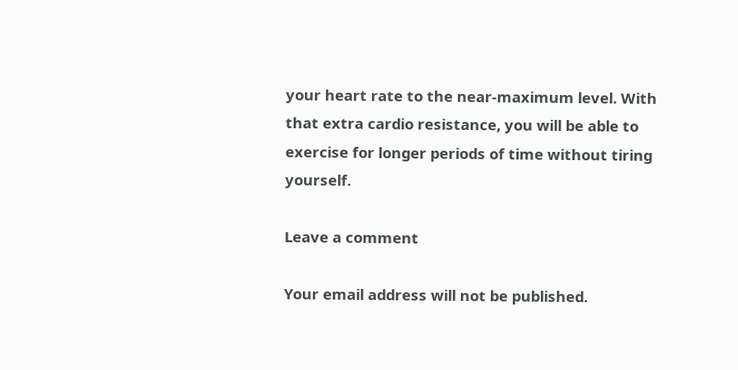your heart rate to the near-maximum level. With that extra cardio resistance, you will be able to exercise for longer periods of time without tiring yourself.

Leave a comment

Your email address will not be published.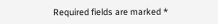Required fields are marked *